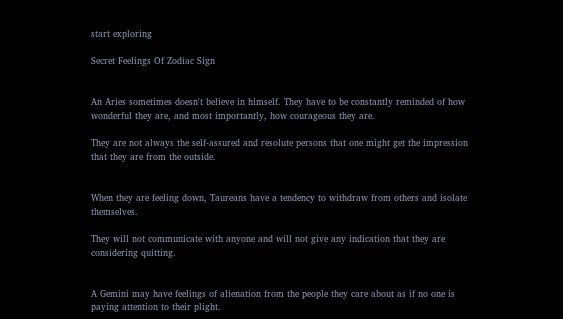start exploring

Secret Feelings Of Zodiac Sign


An Aries sometimes doesn't believe in himself. They have to be constantly reminded of how wonderful they are, and most importantly, how courageous they are.

They are not always the self-assured and resolute persons that one might get the impression that they are from the outside.


When they are feeling down, Taureans have a tendency to withdraw from others and isolate themselves.

They will not communicate with anyone and will not give any indication that they are considering quitting.


A Gemini may have feelings of alienation from the people they care about as if no one is paying attention to their plight.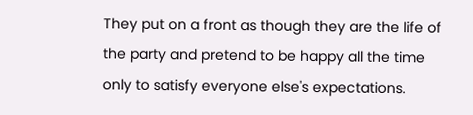They put on a front as though they are the life of the party and pretend to be happy all the time only to satisfy everyone else's expectations.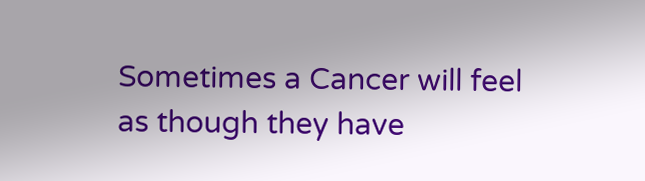Sometimes a Cancer will feel as though they have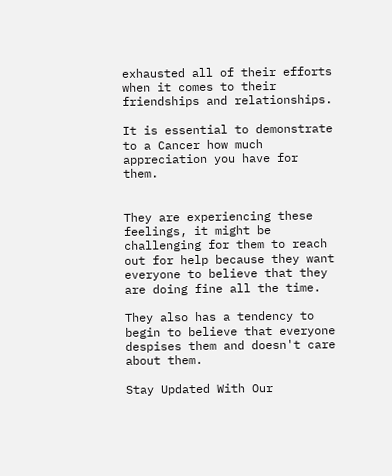exhausted all of their efforts when it comes to their friendships and relationships.

It is essential to demonstrate to a Cancer how much appreciation you have for them.


They are experiencing these feelings, it might be challenging for them to reach out for help because they want everyone to believe that they are doing fine all the time.

They also has a tendency to begin to believe that everyone despises them and doesn't care about them.

Stay Updated With Our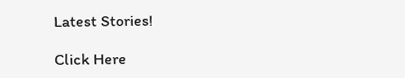Latest Stories!

Click Here